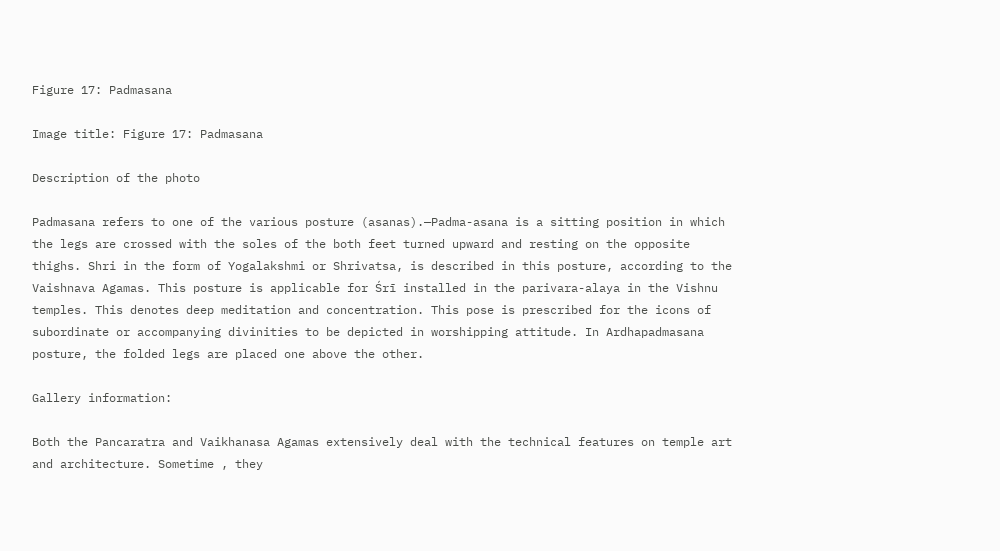Figure 17: Padmasana

Image title: Figure 17: Padmasana

Description of the photo

Padmasana refers to one of the various posture (asanas).—Padma-asana is a sitting position in which the legs are crossed with the soles of the both feet turned upward and resting on the opposite thighs. Shri in the form of Yogalakshmi or Shrivatsa, is described in this posture, according to the Vaishnava Agamas. This posture is applicable for Śrī installed in the parivara-alaya in the Vishnu temples. This denotes deep meditation and concentration. This pose is prescribed for the icons of subordinate or accompanying divinities to be depicted in worshipping attitude. In Ardhapadmasana posture, the folded legs are placed one above the other.

Gallery information:

Both the Pancaratra and Vaikhanasa Agamas extensively deal with the technical features on temple art and architecture. Sometime , they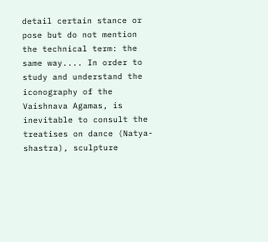detail certain stance or pose but do not mention the technical term: the same way.... In order to study and understand the iconography of the Vaishnava Agamas, is inevitable to consult the treatises on dance (Natya-shastra), sculpture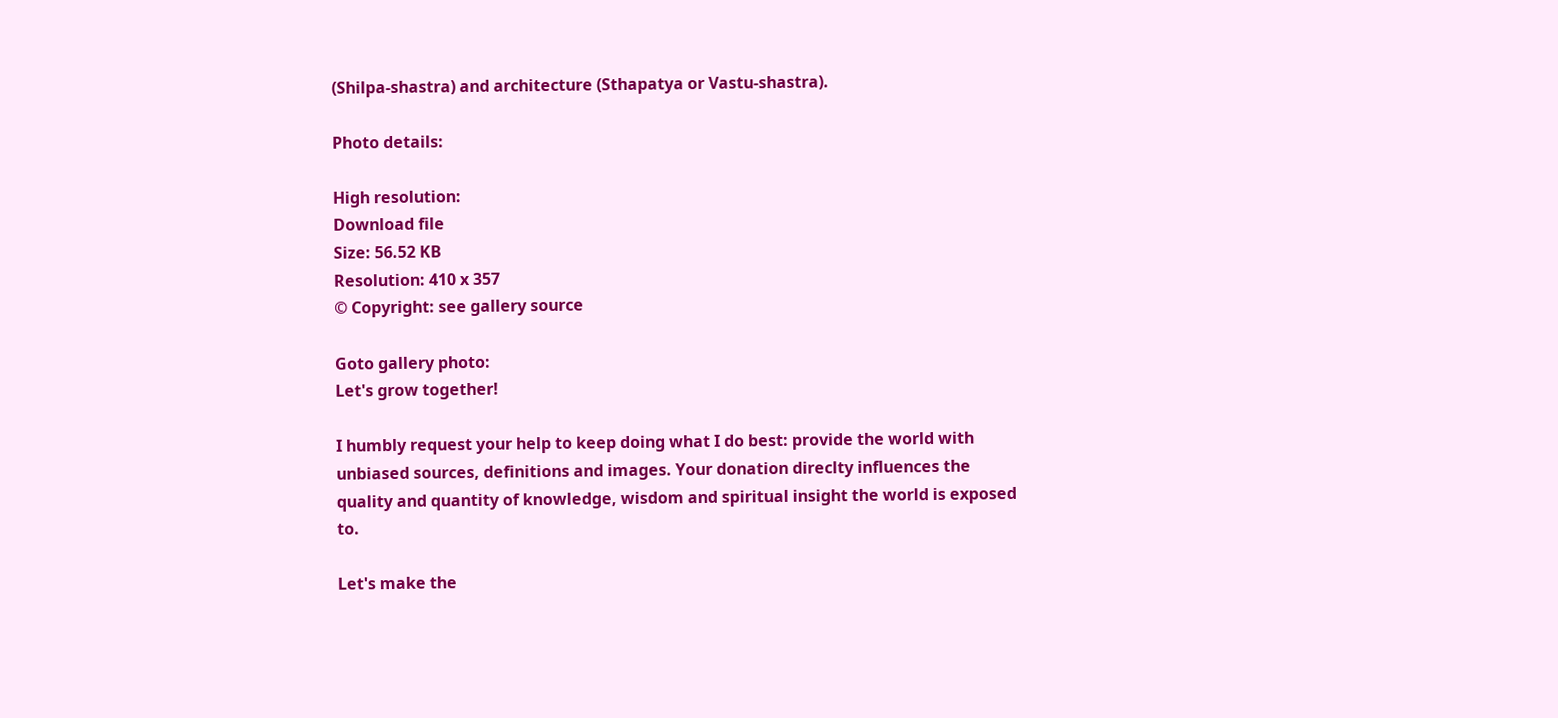(Shilpa-shastra) and architecture (Sthapatya or Vastu-shastra).

Photo details:

High resolution:
Download file
Size: 56.52 KB
Resolution: 410 x 357
© Copyright: see gallery source

Goto gallery photo:
Let's grow together!

I humbly request your help to keep doing what I do best: provide the world with unbiased sources, definitions and images. Your donation direclty influences the quality and quantity of knowledge, wisdom and spiritual insight the world is exposed to.

Let's make the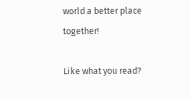world a better place together!

Like what you read?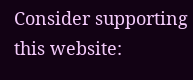Consider supporting this website: